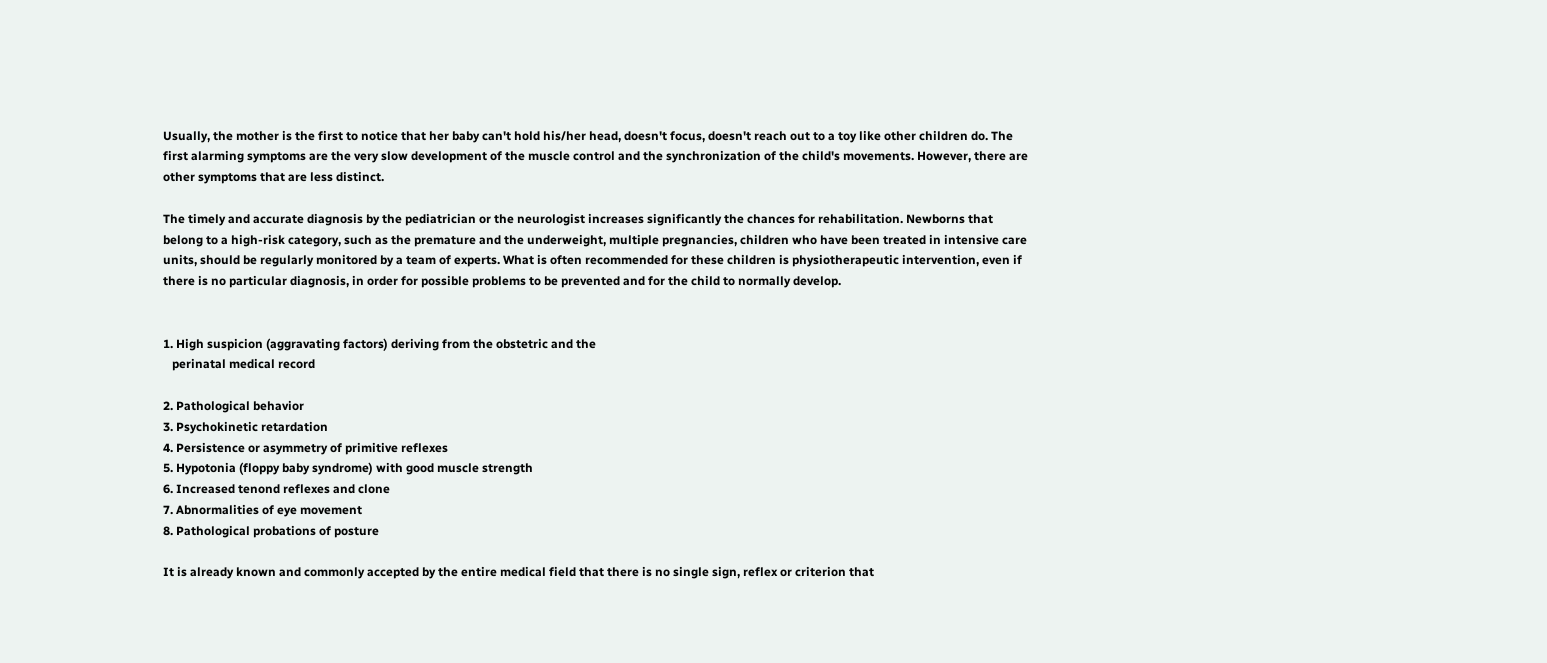Usually, the mother is the first to notice that her baby can't hold his/her head, doesn't focus, doesn't reach out to a toy like other children do. The first alarming symptoms are the very slow development of the muscle control and the synchronization of the child's movements. However, there are other symptoms that are less distinct.

The timely and accurate diagnosis by the pediatrician or the neurologist increases significantly the chances for rehabilitation. Newborns that belong to a high-risk category, such as the premature and the underweight, multiple pregnancies, children who have been treated in intensive care units, should be regularly monitored by a team of experts. What is often recommended for these children is physiotherapeutic intervention, even if there is no particular diagnosis, in order for possible problems to be prevented and for the child to normally develop.


1. High suspicion (aggravating factors) deriving from the obstetric and the
   perinatal medical record

2. Pathological behavior
3. Psychokinetic retardation
4. Persistence or asymmetry of primitive reflexes
5. Hypotonia (floppy baby syndrome) with good muscle strength
6. Increased tenond reflexes and clone
7. Abnormalities of eye movement
8. Pathological probations of posture

It is already known and commonly accepted by the entire medical field that there is no single sign, reflex or criterion that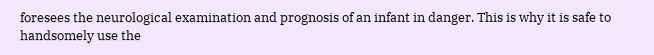foresees the neurological examination and prognosis of an infant in danger. This is why it is safe to handsomely use the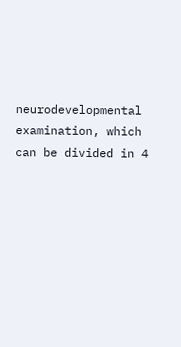neurodevelopmental examination, which can be divided in 4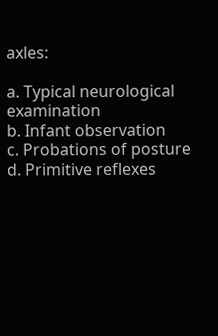axles:

a. Typical neurological examination
b. Infant observation
c. Probations of posture
d. Primitive reflexes